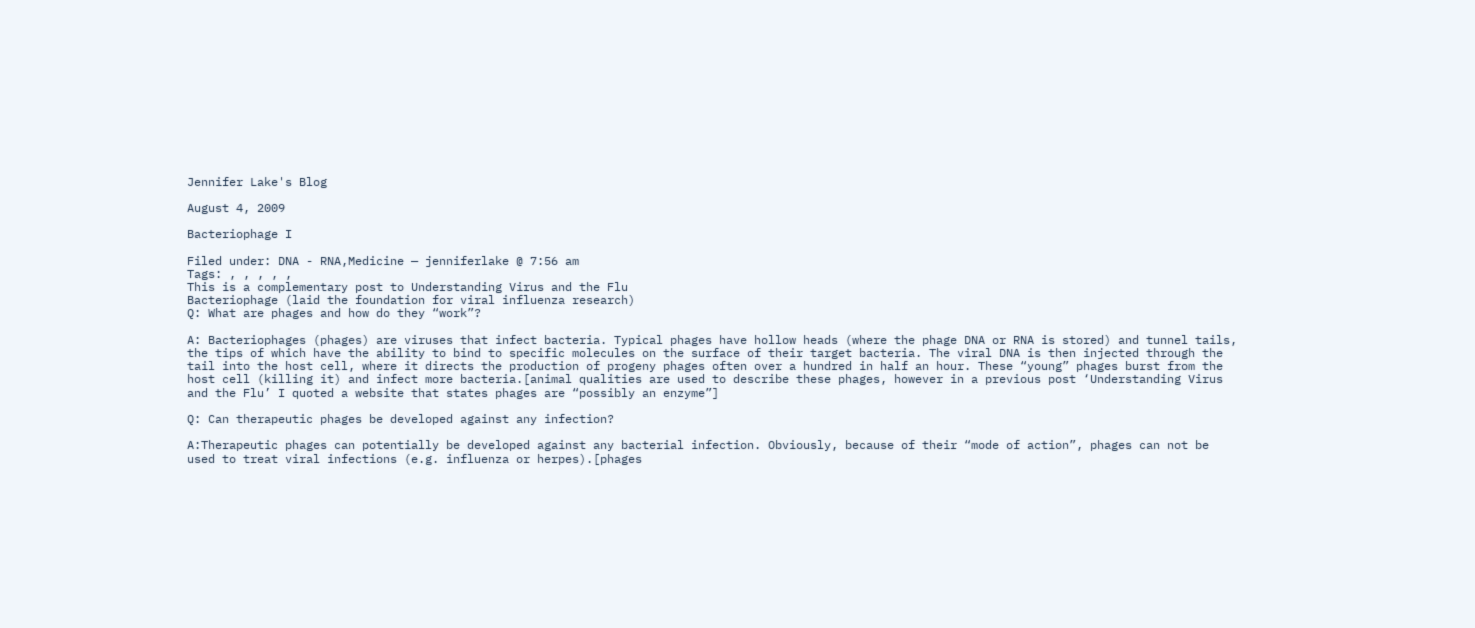Jennifer Lake's Blog

August 4, 2009

Bacteriophage I

Filed under: DNA - RNA,Medicine — jenniferlake @ 7:56 am
Tags: , , , , ,
This is a complementary post to Understanding Virus and the Flu
Bacteriophage (laid the foundation for viral influenza research)
Q: What are phages and how do they “work”?

A: Bacteriophages (phages) are viruses that infect bacteria. Typical phages have hollow heads (where the phage DNA or RNA is stored) and tunnel tails, the tips of which have the ability to bind to specific molecules on the surface of their target bacteria. The viral DNA is then injected through the tail into the host cell, where it directs the production of progeny phages often over a hundred in half an hour. These “young” phages burst from the host cell (killing it) and infect more bacteria.[animal qualities are used to describe these phages, however in a previous post ‘Understanding Virus and the Flu’ I quoted a website that states phages are “possibly an enzyme”]

Q: Can therapeutic phages be developed against any infection?

A:Therapeutic phages can potentially be developed against any bacterial infection. Obviously, because of their “mode of action”, phages can not be used to treat viral infections (e.g. influenza or herpes).[phages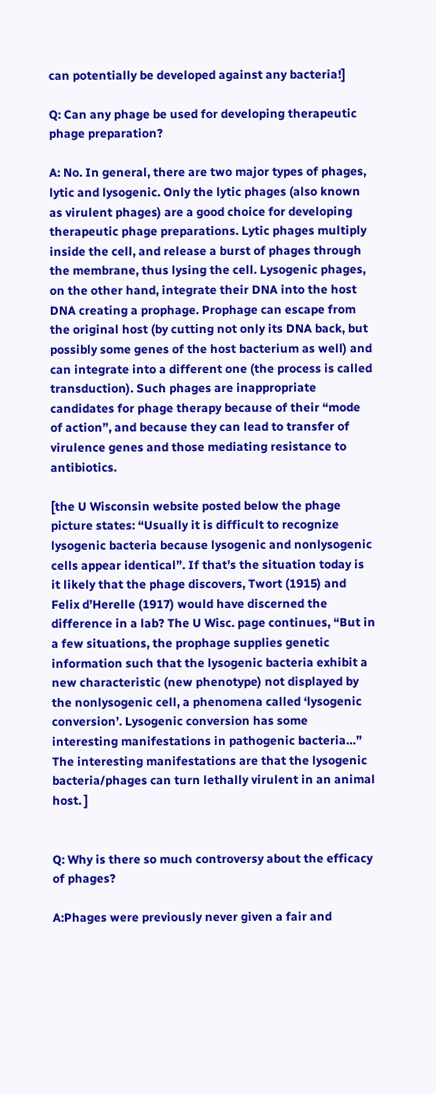can potentially be developed against any bacteria!]

Q: Can any phage be used for developing therapeutic phage preparation?

A: No. In general, there are two major types of phages, lytic and lysogenic. Only the lytic phages (also known as virulent phages) are a good choice for developing therapeutic phage preparations. Lytic phages multiply inside the cell, and release a burst of phages through the membrane, thus lysing the cell. Lysogenic phages, on the other hand, integrate their DNA into the host DNA creating a prophage. Prophage can escape from the original host (by cutting not only its DNA back, but possibly some genes of the host bacterium as well) and can integrate into a different one (the process is called transduction). Such phages are inappropriate candidates for phage therapy because of their “mode of action”, and because they can lead to transfer of virulence genes and those mediating resistance to antibiotics.

[the U Wisconsin website posted below the phage picture states: “Usually it is difficult to recognize lysogenic bacteria because lysogenic and nonlysogenic cells appear identical”. If that’s the situation today is it likely that the phage discovers, Twort (1915) and Felix d’Herelle (1917) would have discerned the difference in a lab? The U Wisc. page continues, “But in a few situations, the prophage supplies genetic information such that the lysogenic bacteria exhibit a new characteristic (new phenotype) not displayed by the nonlysogenic cell, a phenomena called ‘lysogenic conversion’. Lysogenic conversion has some interesting manifestations in pathogenic bacteria…” The interesting manifestations are that the lysogenic bacteria/phages can turn lethally virulent in an animal host. ]


Q: Why is there so much controversy about the efficacy of phages?

A:Phages were previously never given a fair and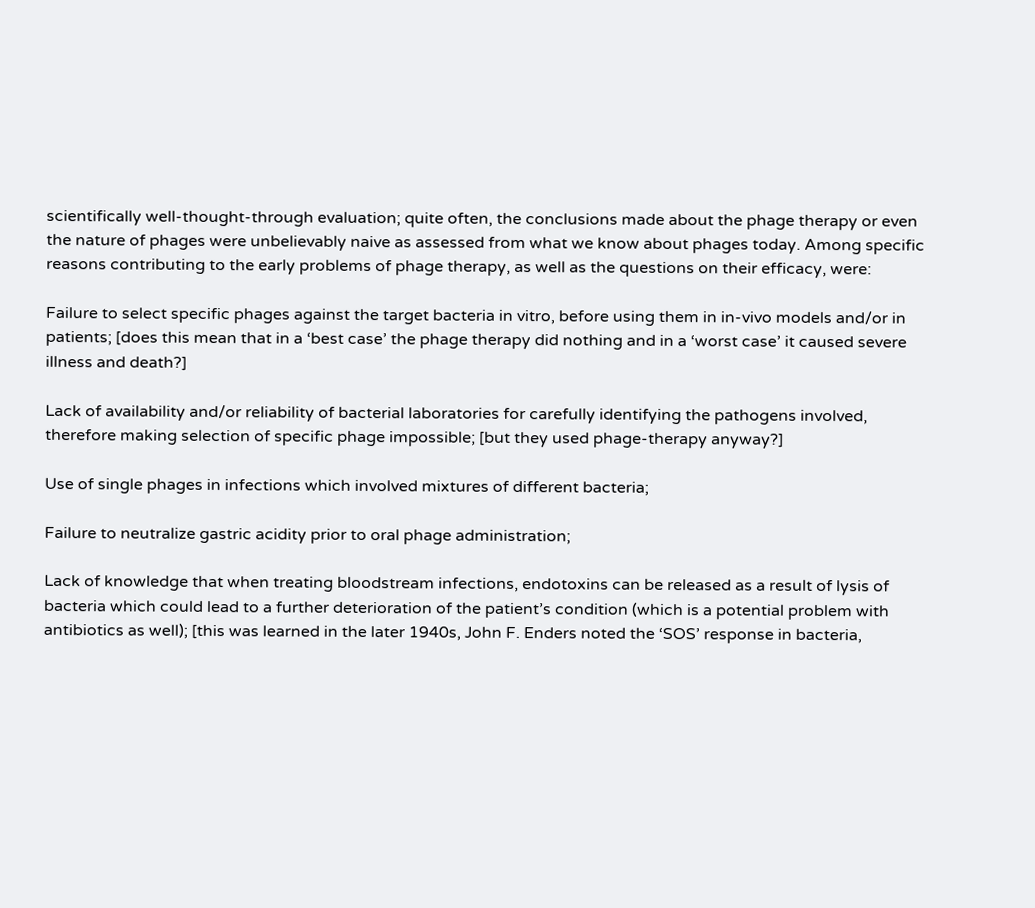scientifically well-thought-through evaluation; quite often, the conclusions made about the phage therapy or even the nature of phages were unbelievably naive as assessed from what we know about phages today. Among specific reasons contributing to the early problems of phage therapy, as well as the questions on their efficacy, were:

Failure to select specific phages against the target bacteria in vitro, before using them in in-vivo models and/or in patients; [does this mean that in a ‘best case’ the phage therapy did nothing and in a ‘worst case’ it caused severe illness and death?]

Lack of availability and/or reliability of bacterial laboratories for carefully identifying the pathogens involved, therefore making selection of specific phage impossible; [but they used phage-therapy anyway?]

Use of single phages in infections which involved mixtures of different bacteria;

Failure to neutralize gastric acidity prior to oral phage administration;

Lack of knowledge that when treating bloodstream infections, endotoxins can be released as a result of lysis of bacteria which could lead to a further deterioration of the patient’s condition (which is a potential problem with antibiotics as well); [this was learned in the later 1940s, John F. Enders noted the ‘SOS’ response in bacteria,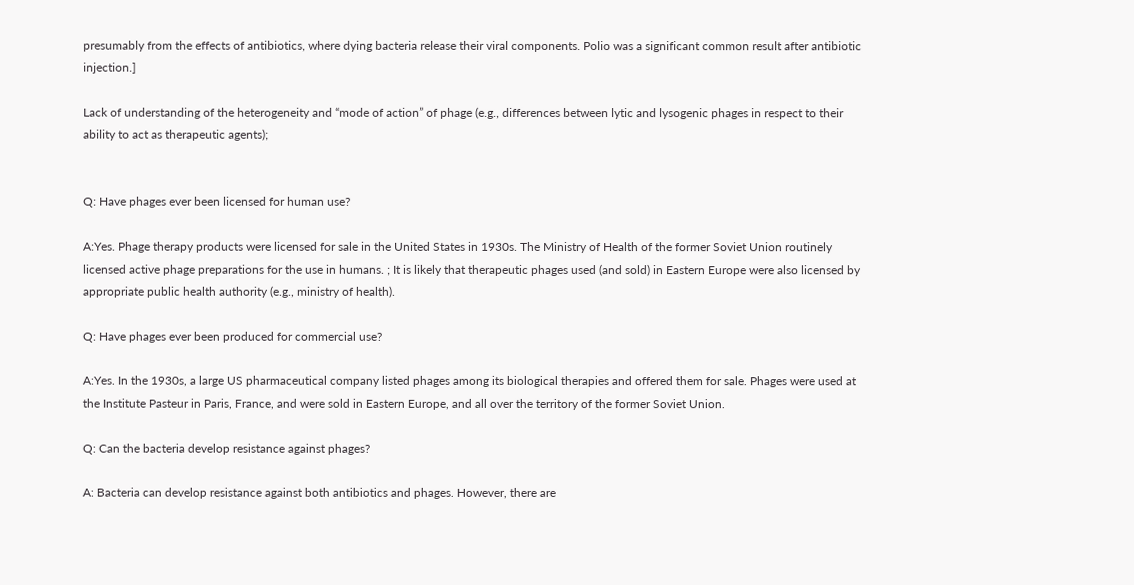presumably from the effects of antibiotics, where dying bacteria release their viral components. Polio was a significant common result after antibiotic injection.]

Lack of understanding of the heterogeneity and “mode of action” of phage (e.g., differences between lytic and lysogenic phages in respect to their ability to act as therapeutic agents);


Q: Have phages ever been licensed for human use?

A:Yes. Phage therapy products were licensed for sale in the United States in 1930s. The Ministry of Health of the former Soviet Union routinely licensed active phage preparations for the use in humans. ; It is likely that therapeutic phages used (and sold) in Eastern Europe were also licensed by appropriate public health authority (e.g., ministry of health).

Q: Have phages ever been produced for commercial use?

A:Yes. In the 1930s, a large US pharmaceutical company listed phages among its biological therapies and offered them for sale. Phages were used at the Institute Pasteur in Paris, France, and were sold in Eastern Europe, and all over the territory of the former Soviet Union.

Q: Can the bacteria develop resistance against phages?

A: Bacteria can develop resistance against both antibiotics and phages. However, there are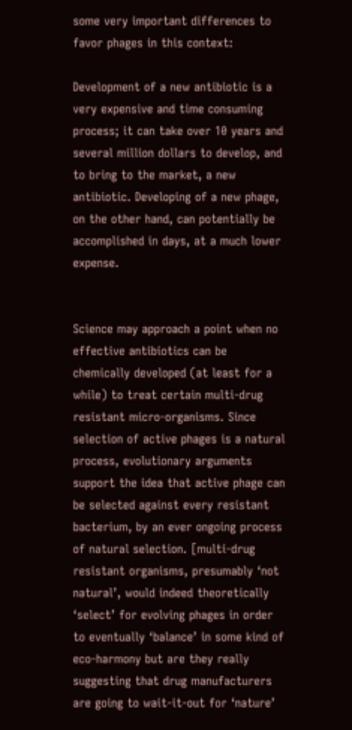some very important differences to favor phages in this context:

Development of a new antibiotic is a very expensive and time consuming process; it can take over 10 years and several million dollars to develop, and to bring to the market, a new antibiotic. Developing of a new phage, on the other hand, can potentially be accomplished in days, at a much lower expense.


Science may approach a point when no effective antibiotics can be chemically developed (at least for a while) to treat certain multi-drug resistant micro-organisms. Since selection of active phages is a natural process, evolutionary arguments support the idea that active phage can be selected against every resistant bacterium, by an ever ongoing process of natural selection. [multi-drug resistant organisms, presumably ‘not natural’, would indeed theoretically ‘select’ for evolving phages in order to eventually ‘balance’ in some kind of eco-harmony but are they really suggesting that drug manufacturers are going to wait-it-out for ‘nature’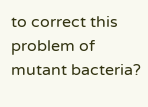to correct this problem of mutant bacteria?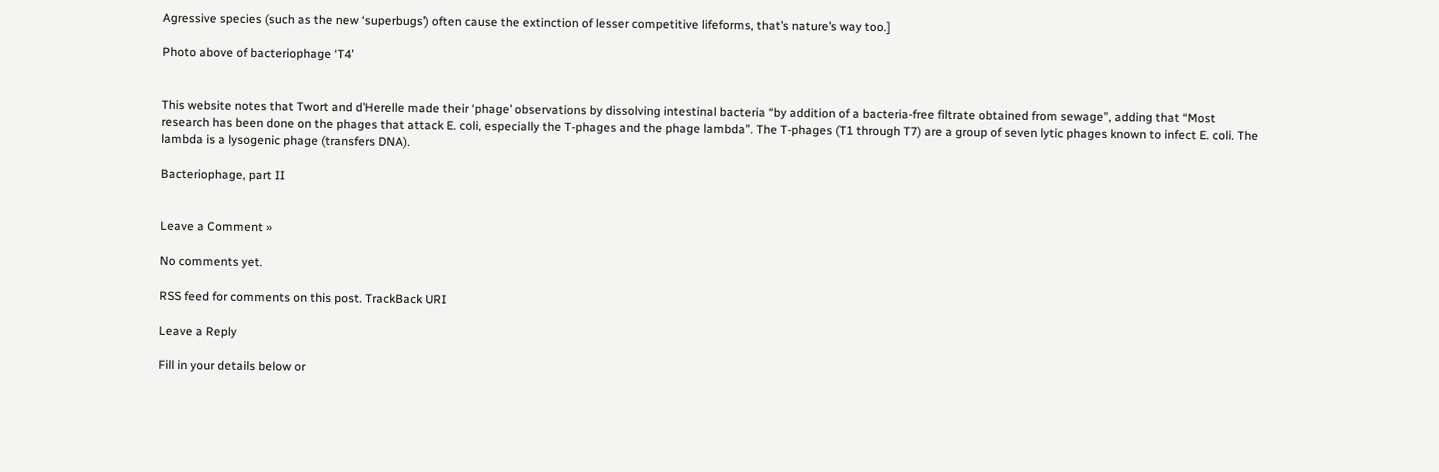Agressive species (such as the new ‘superbugs’) often cause the extinction of lesser competitive lifeforms, that’s nature’s way too.]

Photo above of bacteriophage ‘T4’


This website notes that Twort and d’Herelle made their ‘phage’ observations by dissolving intestinal bacteria “by addition of a bacteria-free filtrate obtained from sewage”, adding that “Most research has been done on the phages that attack E. coli, especially the T-phages and the phage lambda”. The T-phages (T1 through T7) are a group of seven lytic phages known to infect E. coli. The lambda is a lysogenic phage (transfers DNA).

Bacteriophage, part II


Leave a Comment »

No comments yet.

RSS feed for comments on this post. TrackBack URI

Leave a Reply

Fill in your details below or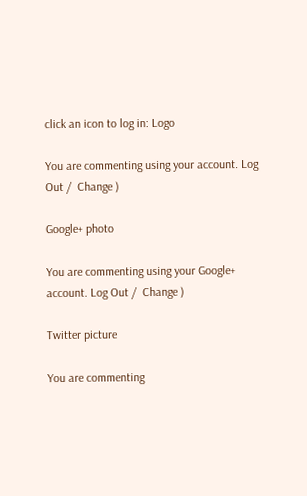click an icon to log in: Logo

You are commenting using your account. Log Out /  Change )

Google+ photo

You are commenting using your Google+ account. Log Out /  Change )

Twitter picture

You are commenting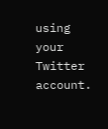using your Twitter account.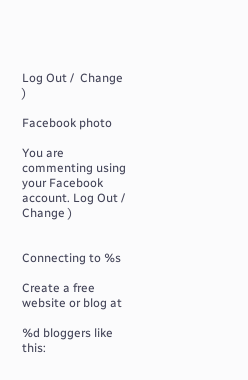Log Out /  Change )

Facebook photo

You are commenting using your Facebook account. Log Out /  Change )


Connecting to %s

Create a free website or blog at

%d bloggers like this: